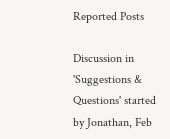Reported Posts

Discussion in 'Suggestions & Questions' started by Jonathan, Feb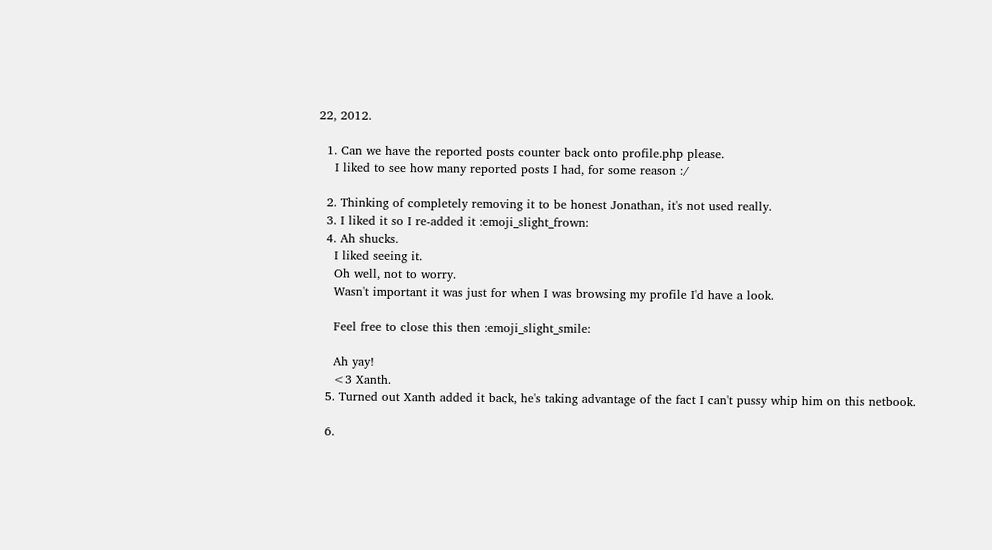22, 2012.

  1. Can we have the reported posts counter back onto profile.php please.
    I liked to see how many reported posts I had, for some reason :/

  2. Thinking of completely removing it to be honest Jonathan, it's not used really.
  3. I liked it so I re-added it :emoji_slight_frown:
  4. Ah shucks.
    I liked seeing it.
    Oh well, not to worry.
    Wasn't important it was just for when I was browsing my profile I'd have a look.

    Feel free to close this then :emoji_slight_smile:

    Ah yay!
    <3 Xanth.
  5. Turned out Xanth added it back, he's taking advantage of the fact I can't pussy whip him on this netbook.

  6.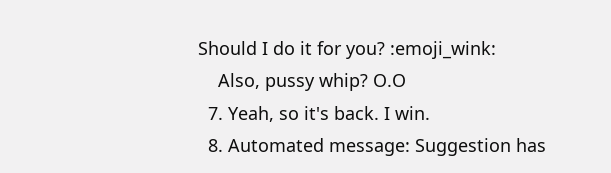Should I do it for you? :emoji_wink:
    Also, pussy whip? O.O
  7. Yeah, so it's back. I win.
  8. Automated message: Suggestion has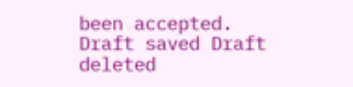been accepted.
Draft saved Draft deleted